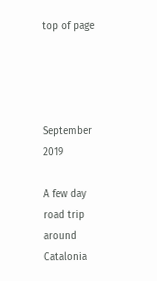top of page




September 2019

A few day road trip around Catalonia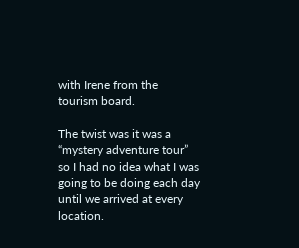with Irene from the tourism board.

The twist was it was a “mystery adventure tour” so I had no idea what I was going to be doing each day until we arrived at every location.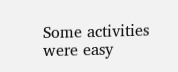Some activities were easy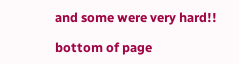and some were very hard!!

bottom of page